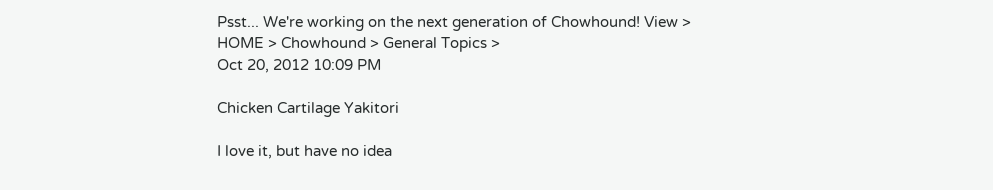Psst... We're working on the next generation of Chowhound! View >
HOME > Chowhound > General Topics >
Oct 20, 2012 10:09 PM

Chicken Cartilage Yakitori

I love it, but have no idea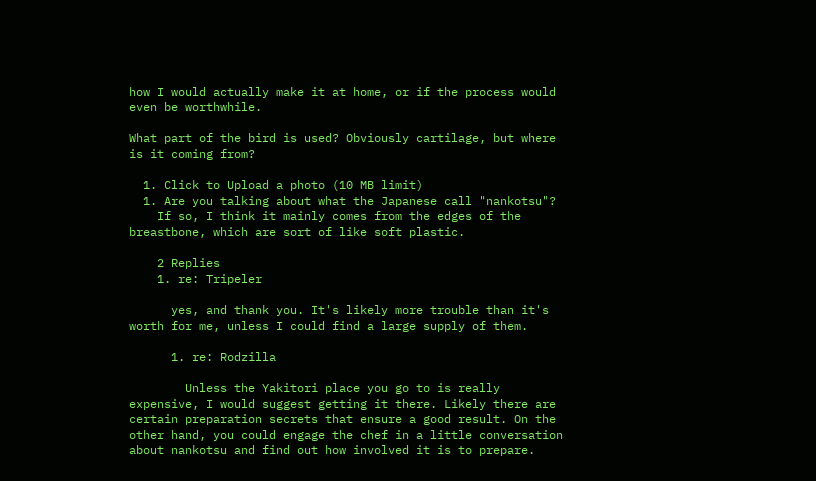how I would actually make it at home, or if the process would even be worthwhile.

What part of the bird is used? Obviously cartilage, but where is it coming from?

  1. Click to Upload a photo (10 MB limit)
  1. Are you talking about what the Japanese call "nankotsu"?
    If so, I think it mainly comes from the edges of the breastbone, which are sort of like soft plastic.

    2 Replies
    1. re: Tripeler

      yes, and thank you. It's likely more trouble than it's worth for me, unless I could find a large supply of them.

      1. re: Rodzilla

        Unless the Yakitori place you go to is really expensive, I would suggest getting it there. Likely there are certain preparation secrets that ensure a good result. On the other hand, you could engage the chef in a little conversation about nankotsu and find out how involved it is to prepare.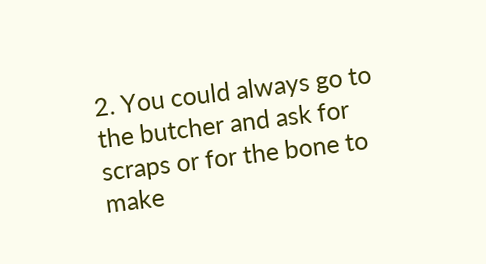2. You could always go to the butcher and ask for scraps or for the bone to make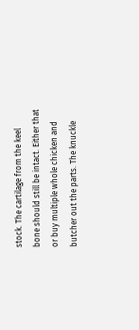stock. The cartilage from the keel bone should still be intact. Either that or buy multiple whole chicken and butcher out the parts. The knuckle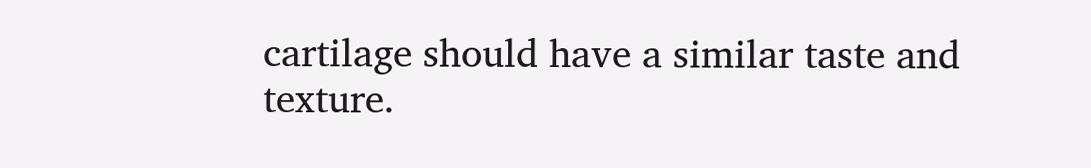cartilage should have a similar taste and texture.